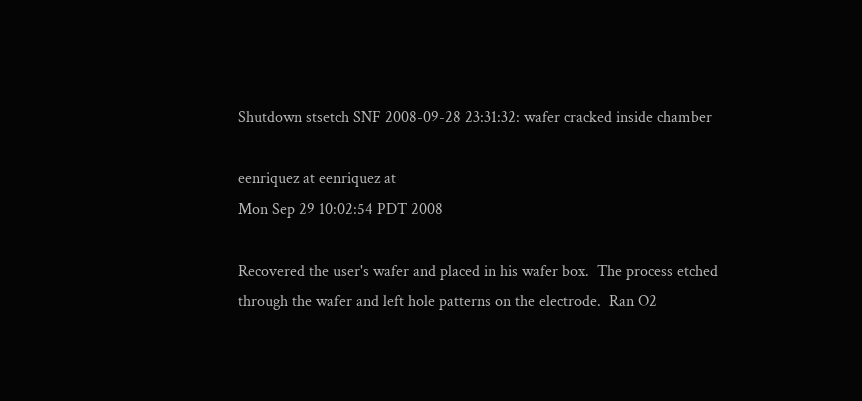Shutdown stsetch SNF 2008-09-28 23:31:32: wafer cracked inside chamber

eenriquez at eenriquez at
Mon Sep 29 10:02:54 PDT 2008

Recovered the user's wafer and placed in his wafer box.  The process etched through the wafer and left hole patterns on the electrode.  Ran O2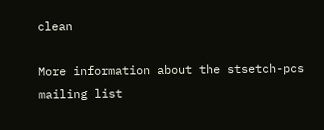clean

More information about the stsetch-pcs mailing list